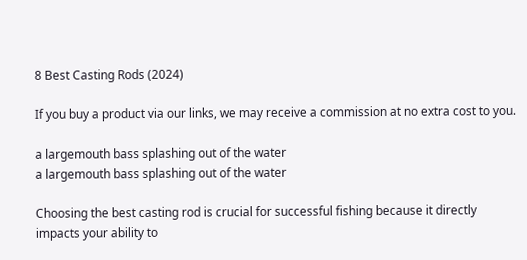8 Best Casting Rods (2024)

If you buy a product via our links, we may receive a commission at no extra cost to you.

a largemouth bass splashing out of the water
a largemouth bass splashing out of the water

Choosing the best casting rod is crucial for successful fishing because it directly impacts your ability to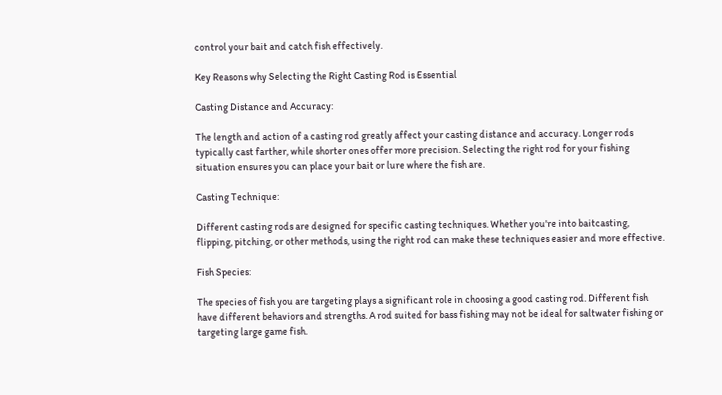control your bait and catch fish effectively.

Key Reasons why Selecting the Right Casting Rod is Essential

Casting Distance and Accuracy:

The length and action of a casting rod greatly affect your casting distance and accuracy. Longer rods typically cast farther, while shorter ones offer more precision. Selecting the right rod for your fishing situation ensures you can place your bait or lure where the fish are.

Casting Technique:

Different casting rods are designed for specific casting techniques. Whether you're into baitcasting, flipping, pitching, or other methods, using the right rod can make these techniques easier and more effective.

Fish Species:

The species of fish you are targeting plays a significant role in choosing a good casting rod. Different fish have different behaviors and strengths. A rod suited for bass fishing may not be ideal for saltwater fishing or targeting large game fish.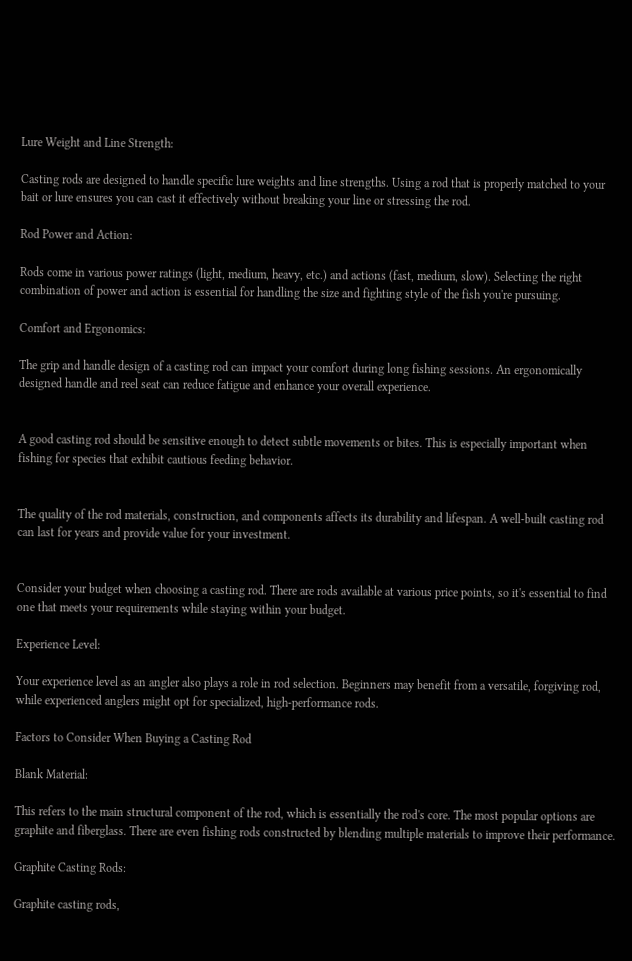Lure Weight and Line Strength:

Casting rods are designed to handle specific lure weights and line strengths. Using a rod that is properly matched to your bait or lure ensures you can cast it effectively without breaking your line or stressing the rod.

Rod Power and Action:

Rods come in various power ratings (light, medium, heavy, etc.) and actions (fast, medium, slow). Selecting the right combination of power and action is essential for handling the size and fighting style of the fish you're pursuing.

Comfort and Ergonomics:

The grip and handle design of a casting rod can impact your comfort during long fishing sessions. An ergonomically designed handle and reel seat can reduce fatigue and enhance your overall experience.


A good casting rod should be sensitive enough to detect subtle movements or bites. This is especially important when fishing for species that exhibit cautious feeding behavior.


The quality of the rod materials, construction, and components affects its durability and lifespan. A well-built casting rod can last for years and provide value for your investment.


Consider your budget when choosing a casting rod. There are rods available at various price points, so it's essential to find one that meets your requirements while staying within your budget.

Experience Level:

Your experience level as an angler also plays a role in rod selection. Beginners may benefit from a versatile, forgiving rod, while experienced anglers might opt for specialized, high-performance rods.

Factors to Consider When Buying a Casting Rod

Blank Material:

This refers to the main structural component of the rod, which is essentially the rod's core. The most popular options are graphite and fiberglass. There are even fishing rods constructed by blending multiple materials to improve their performance.

Graphite Casting Rods:

Graphite casting rods,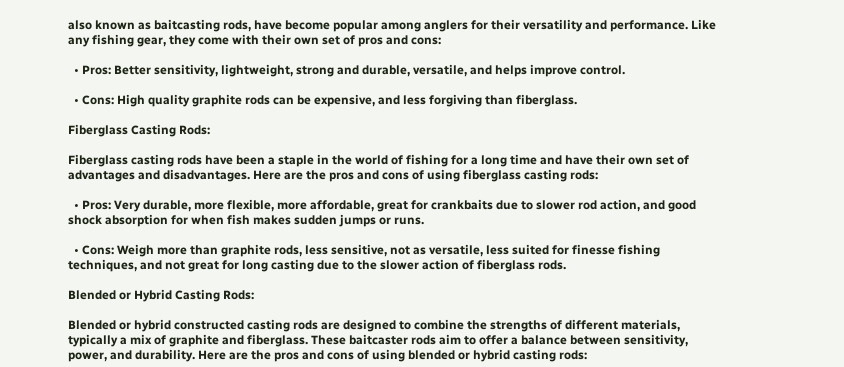also known as baitcasting rods, have become popular among anglers for their versatility and performance. Like any fishing gear, they come with their own set of pros and cons:

  • Pros: Better sensitivity, lightweight, strong and durable, versatile, and helps improve control.

  • Cons: High quality graphite rods can be expensive, and less forgiving than fiberglass.

Fiberglass Casting Rods:

Fiberglass casting rods have been a staple in the world of fishing for a long time and have their own set of advantages and disadvantages. Here are the pros and cons of using fiberglass casting rods:

  • Pros: Very durable, more flexible, more affordable, great for crankbaits due to slower rod action, and good shock absorption for when fish makes sudden jumps or runs.

  • Cons: Weigh more than graphite rods, less sensitive, not as versatile, less suited for finesse fishing techniques, and not great for long casting due to the slower action of fiberglass rods.

Blended or Hybrid Casting Rods:

Blended or hybrid constructed casting rods are designed to combine the strengths of different materials, typically a mix of graphite and fiberglass. These baitcaster rods aim to offer a balance between sensitivity, power, and durability. Here are the pros and cons of using blended or hybrid casting rods: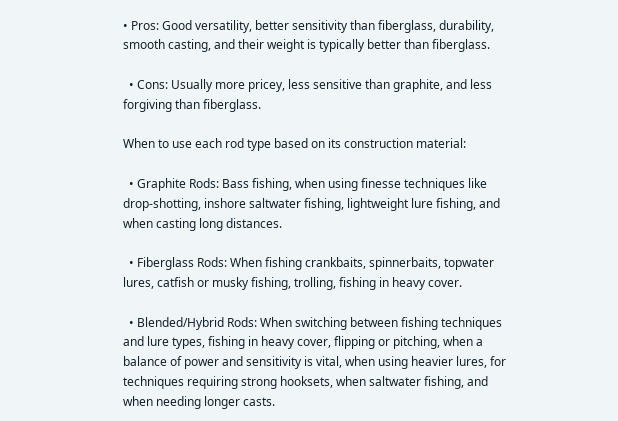• Pros: Good versatility, better sensitivity than fiberglass, durability, smooth casting, and their weight is typically better than fiberglass.

  • Cons: Usually more pricey, less sensitive than graphite, and less forgiving than fiberglass.

When to use each rod type based on its construction material:

  • Graphite Rods: Bass fishing, when using finesse techniques like drop-shotting, inshore saltwater fishing, lightweight lure fishing, and when casting long distances.

  • Fiberglass Rods: When fishing crankbaits, spinnerbaits, topwater lures, catfish or musky fishing, trolling, fishing in heavy cover.

  • Blended/Hybrid Rods: When switching between fishing techniques and lure types, fishing in heavy cover, flipping or pitching, when a balance of power and sensitivity is vital, when using heavier lures, for techniques requiring strong hooksets, when saltwater fishing, and when needing longer casts.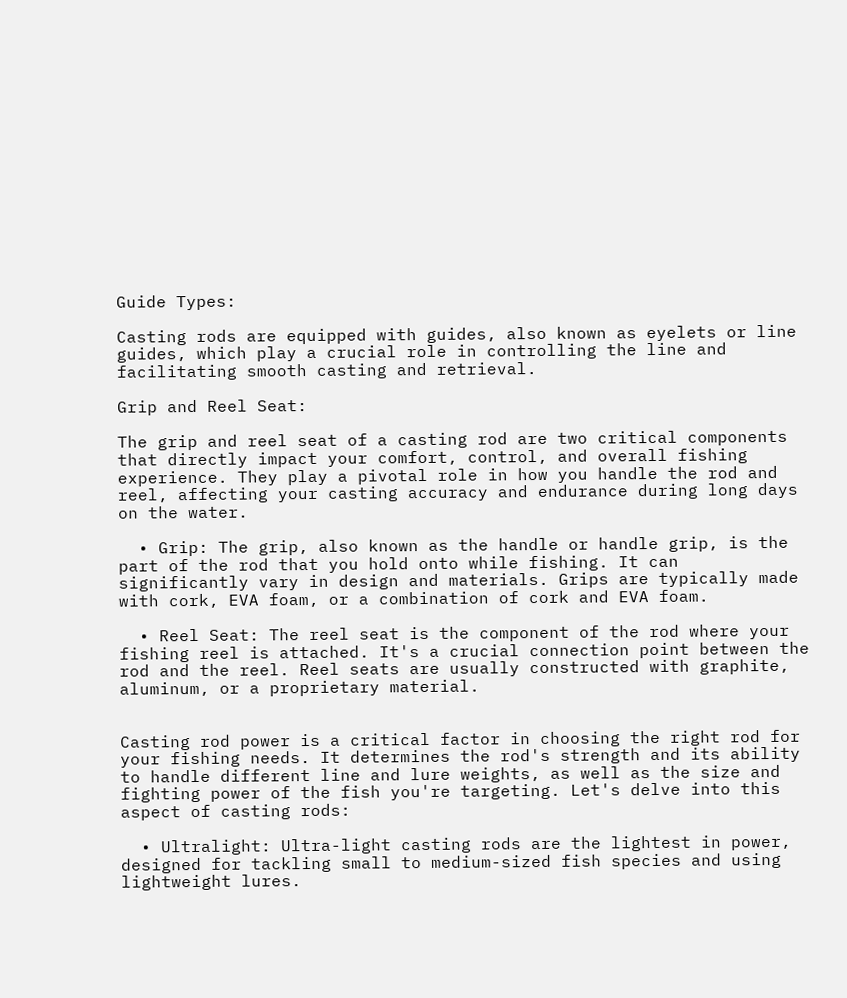Guide Types:

Casting rods are equipped with guides, also known as eyelets or line guides, which play a crucial role in controlling the line and facilitating smooth casting and retrieval.

Grip and Reel Seat:

The grip and reel seat of a casting rod are two critical components that directly impact your comfort, control, and overall fishing experience. They play a pivotal role in how you handle the rod and reel, affecting your casting accuracy and endurance during long days on the water.

  • Grip: The grip, also known as the handle or handle grip, is the part of the rod that you hold onto while fishing. It can significantly vary in design and materials. Grips are typically made with cork, EVA foam, or a combination of cork and EVA foam.

  • Reel Seat: The reel seat is the component of the rod where your fishing reel is attached. It's a crucial connection point between the rod and the reel. Reel seats are usually constructed with graphite, aluminum, or a proprietary material.


Casting rod power is a critical factor in choosing the right rod for your fishing needs. It determines the rod's strength and its ability to handle different line and lure weights, as well as the size and fighting power of the fish you're targeting. Let's delve into this aspect of casting rods:

  • Ultralight: Ultra-light casting rods are the lightest in power, designed for tackling small to medium-sized fish species and using lightweight lures.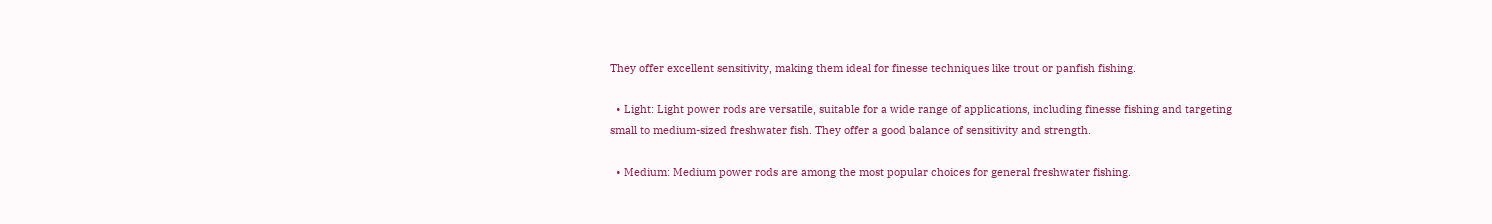They offer excellent sensitivity, making them ideal for finesse techniques like trout or panfish fishing.

  • Light: Light power rods are versatile, suitable for a wide range of applications, including finesse fishing and targeting small to medium-sized freshwater fish. They offer a good balance of sensitivity and strength.

  • Medium: Medium power rods are among the most popular choices for general freshwater fishing.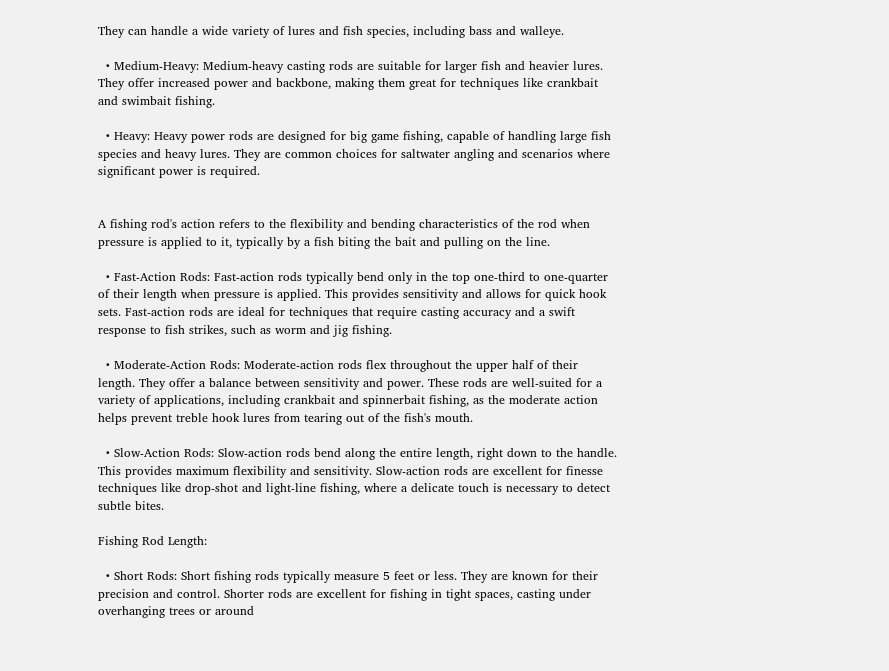They can handle a wide variety of lures and fish species, including bass and walleye.

  • Medium-Heavy: Medium-heavy casting rods are suitable for larger fish and heavier lures. They offer increased power and backbone, making them great for techniques like crankbait and swimbait fishing.

  • Heavy: Heavy power rods are designed for big game fishing, capable of handling large fish species and heavy lures. They are common choices for saltwater angling and scenarios where significant power is required.


A fishing rod's action refers to the flexibility and bending characteristics of the rod when pressure is applied to it, typically by a fish biting the bait and pulling on the line.

  • Fast-Action Rods: Fast-action rods typically bend only in the top one-third to one-quarter of their length when pressure is applied. This provides sensitivity and allows for quick hook sets. Fast-action rods are ideal for techniques that require casting accuracy and a swift response to fish strikes, such as worm and jig fishing.

  • Moderate-Action Rods: Moderate-action rods flex throughout the upper half of their length. They offer a balance between sensitivity and power. These rods are well-suited for a variety of applications, including crankbait and spinnerbait fishing, as the moderate action helps prevent treble hook lures from tearing out of the fish's mouth.

  • Slow-Action Rods: Slow-action rods bend along the entire length, right down to the handle. This provides maximum flexibility and sensitivity. Slow-action rods are excellent for finesse techniques like drop-shot and light-line fishing, where a delicate touch is necessary to detect subtle bites.

Fishing Rod Length:

  • Short Rods: Short fishing rods typically measure 5 feet or less. They are known for their precision and control. Shorter rods are excellent for fishing in tight spaces, casting under overhanging trees or around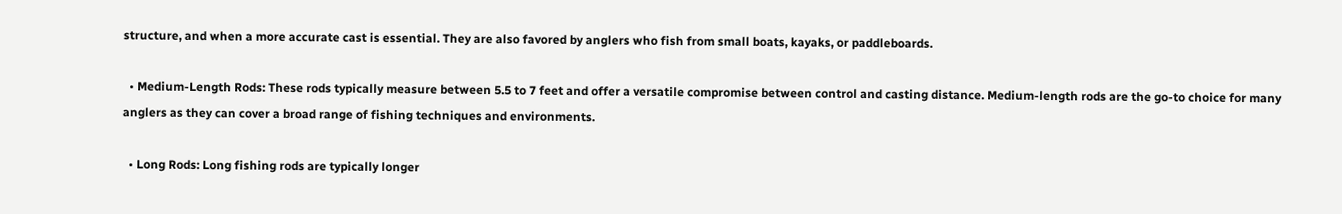structure, and when a more accurate cast is essential. They are also favored by anglers who fish from small boats, kayaks, or paddleboards.

  • Medium-Length Rods: These rods typically measure between 5.5 to 7 feet and offer a versatile compromise between control and casting distance. Medium-length rods are the go-to choice for many anglers as they can cover a broad range of fishing techniques and environments.

  • Long Rods: Long fishing rods are typically longer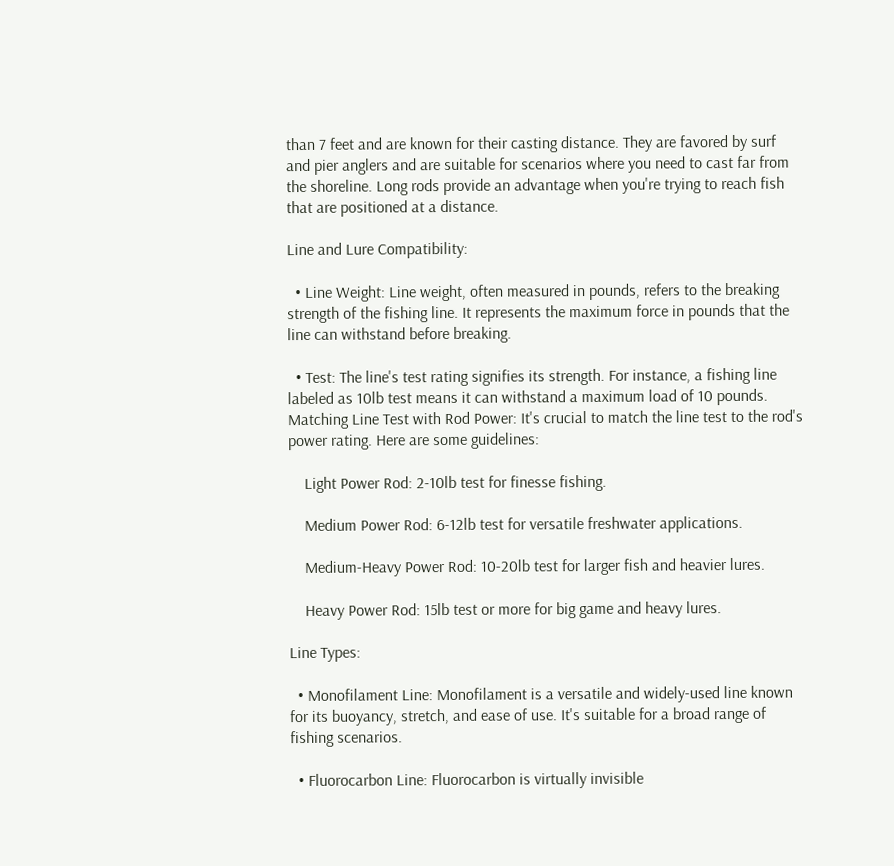than 7 feet and are known for their casting distance. They are favored by surf and pier anglers and are suitable for scenarios where you need to cast far from the shoreline. Long rods provide an advantage when you're trying to reach fish that are positioned at a distance.

Line and Lure Compatibility:

  • Line Weight: Line weight, often measured in pounds, refers to the breaking strength of the fishing line. It represents the maximum force in pounds that the line can withstand before breaking.

  • Test: The line's test rating signifies its strength. For instance, a fishing line labeled as 10lb test means it can withstand a maximum load of 10 pounds. Matching Line Test with Rod Power: It's crucial to match the line test to the rod's power rating. Here are some guidelines:

    Light Power Rod: 2-10lb test for finesse fishing.

    Medium Power Rod: 6-12lb test for versatile freshwater applications.

    Medium-Heavy Power Rod: 10-20lb test for larger fish and heavier lures.

    Heavy Power Rod: 15lb test or more for big game and heavy lures.

Line Types:

  • Monofilament Line: Monofilament is a versatile and widely-used line known for its buoyancy, stretch, and ease of use. It's suitable for a broad range of fishing scenarios.

  • Fluorocarbon Line: Fluorocarbon is virtually invisible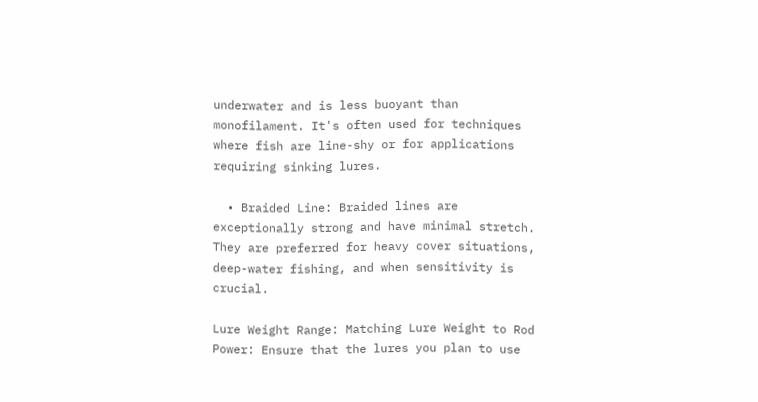underwater and is less buoyant than monofilament. It's often used for techniques where fish are line-shy or for applications requiring sinking lures.

  • Braided Line: Braided lines are exceptionally strong and have minimal stretch. They are preferred for heavy cover situations, deep-water fishing, and when sensitivity is crucial.

Lure Weight Range: Matching Lure Weight to Rod Power: Ensure that the lures you plan to use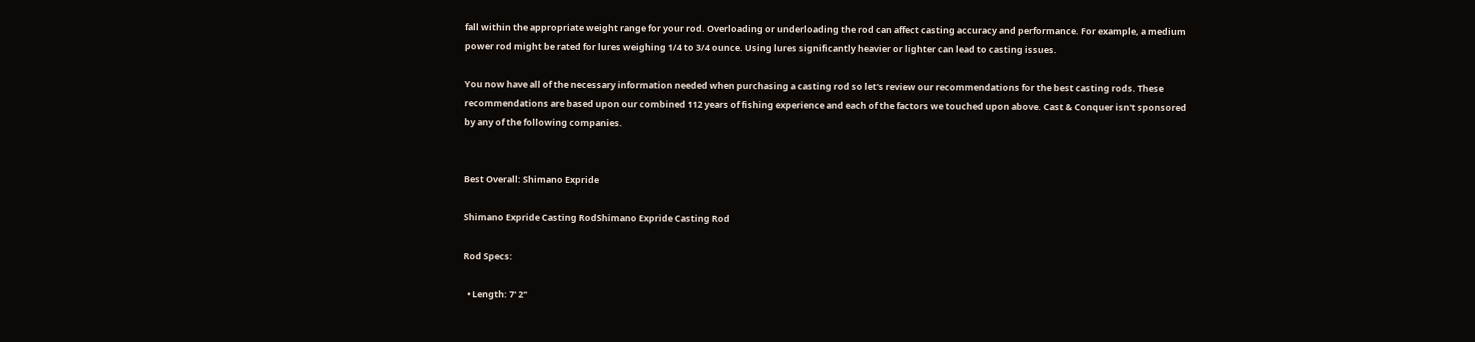fall within the appropriate weight range for your rod. Overloading or underloading the rod can affect casting accuracy and performance. For example, a medium power rod might be rated for lures weighing 1/4 to 3/4 ounce. Using lures significantly heavier or lighter can lead to casting issues.

You now have all of the necessary information needed when purchasing a casting rod so let's review our recommendations for the best casting rods. These recommendations are based upon our combined 112 years of fishing experience and each of the factors we touched upon above. Cast & Conquer isn't sponsored by any of the following companies.


Best Overall: Shimano Expride

Shimano Expride Casting RodShimano Expride Casting Rod

Rod Specs:

  • Length: 7' 2"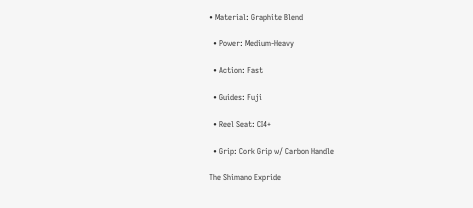• Material: Graphite Blend

  • Power: Medium-Heavy

  • Action: Fast

  • Guides: Fuji

  • Reel Seat: CI4+

  • Grip: Cork Grip w/ Carbon Handle

The Shimano Expride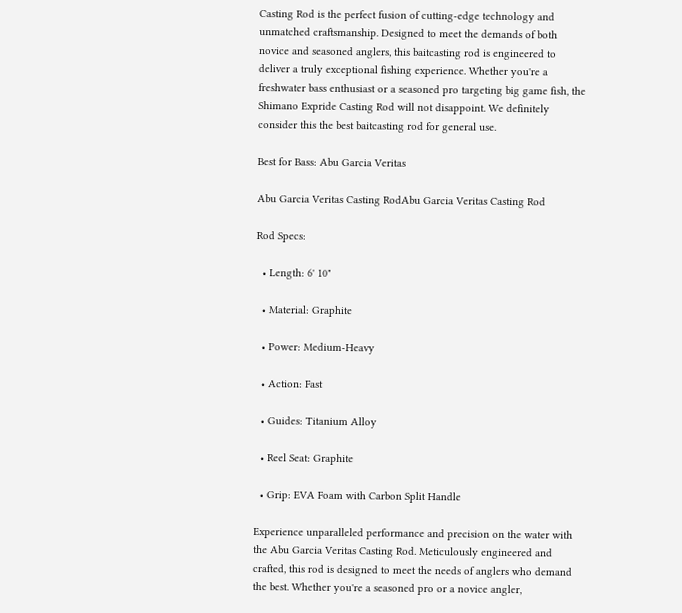Casting Rod is the perfect fusion of cutting-edge technology and unmatched craftsmanship. Designed to meet the demands of both novice and seasoned anglers, this baitcasting rod is engineered to deliver a truly exceptional fishing experience. Whether you're a freshwater bass enthusiast or a seasoned pro targeting big game fish, the Shimano Expride Casting Rod will not disappoint. We definitely consider this the best baitcasting rod for general use.

Best for Bass: Abu Garcia Veritas

Abu Garcia Veritas Casting RodAbu Garcia Veritas Casting Rod

Rod Specs:

  • Length: 6' 10"

  • Material: Graphite

  • Power: Medium-Heavy

  • Action: Fast

  • Guides: Titanium Alloy

  • Reel Seat: Graphite

  • Grip: EVA Foam with Carbon Split Handle

Experience unparalleled performance and precision on the water with the Abu Garcia Veritas Casting Rod. Meticulously engineered and crafted, this rod is designed to meet the needs of anglers who demand the best. Whether you're a seasoned pro or a novice angler,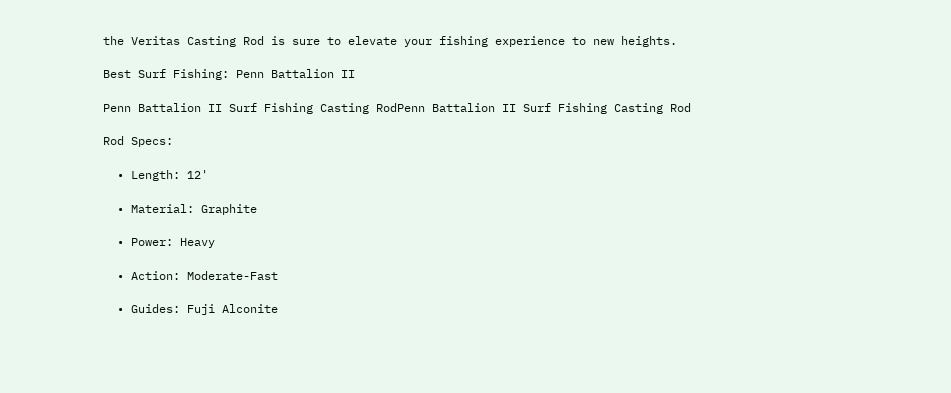the Veritas Casting Rod is sure to elevate your fishing experience to new heights.

Best Surf Fishing: Penn Battalion II

Penn Battalion II Surf Fishing Casting RodPenn Battalion II Surf Fishing Casting Rod

Rod Specs:

  • Length: 12'

  • Material: Graphite

  • Power: Heavy

  • Action: Moderate-Fast

  • Guides: Fuji Alconite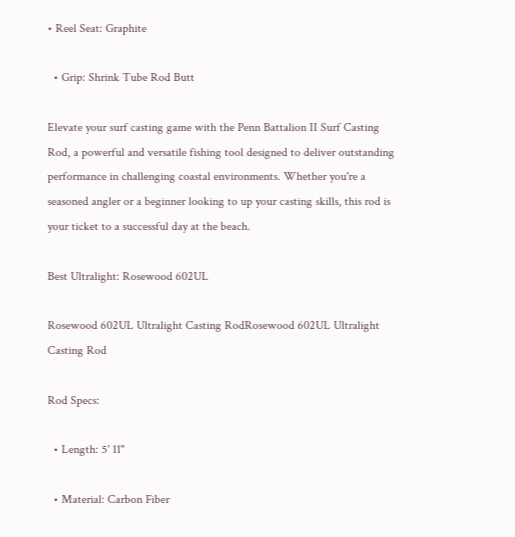• Reel Seat: Graphite

  • Grip: Shrink Tube Rod Butt

Elevate your surf casting game with the Penn Battalion II Surf Casting Rod, a powerful and versatile fishing tool designed to deliver outstanding performance in challenging coastal environments. Whether you're a seasoned angler or a beginner looking to up your casting skills, this rod is your ticket to a successful day at the beach.

Best Ultralight: Rosewood 602UL

Rosewood 602UL Ultralight Casting RodRosewood 602UL Ultralight Casting Rod

Rod Specs:

  • Length: 5' 11"

  • Material: Carbon Fiber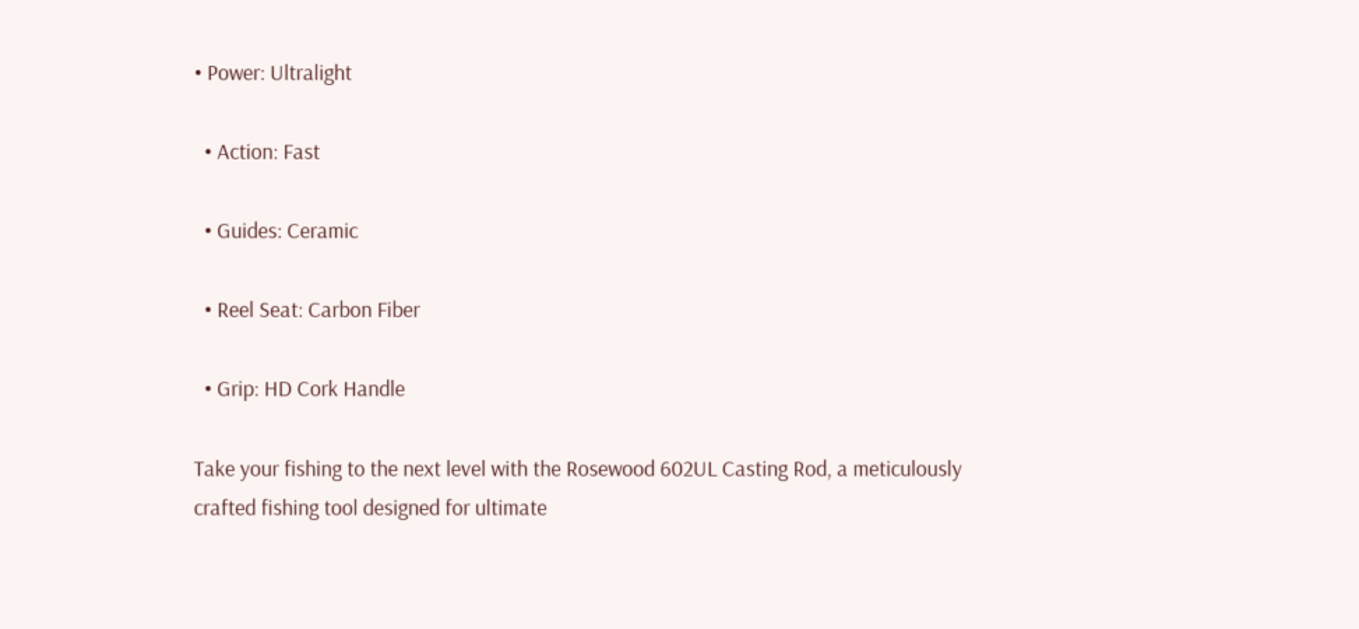• Power: Ultralight

  • Action: Fast

  • Guides: Ceramic

  • Reel Seat: Carbon Fiber

  • Grip: HD Cork Handle

Take your fishing to the next level with the Rosewood 602UL Casting Rod, a meticulously crafted fishing tool designed for ultimate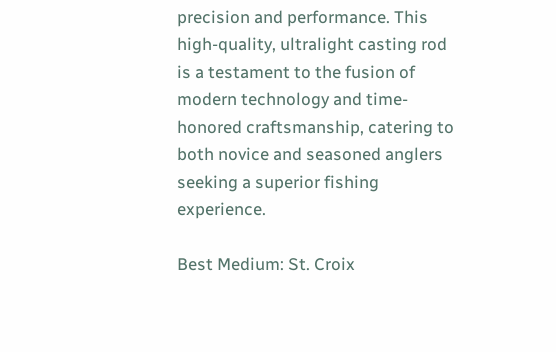precision and performance. This high-quality, ultralight casting rod is a testament to the fusion of modern technology and time-honored craftsmanship, catering to both novice and seasoned anglers seeking a superior fishing experience.

Best Medium: St. Croix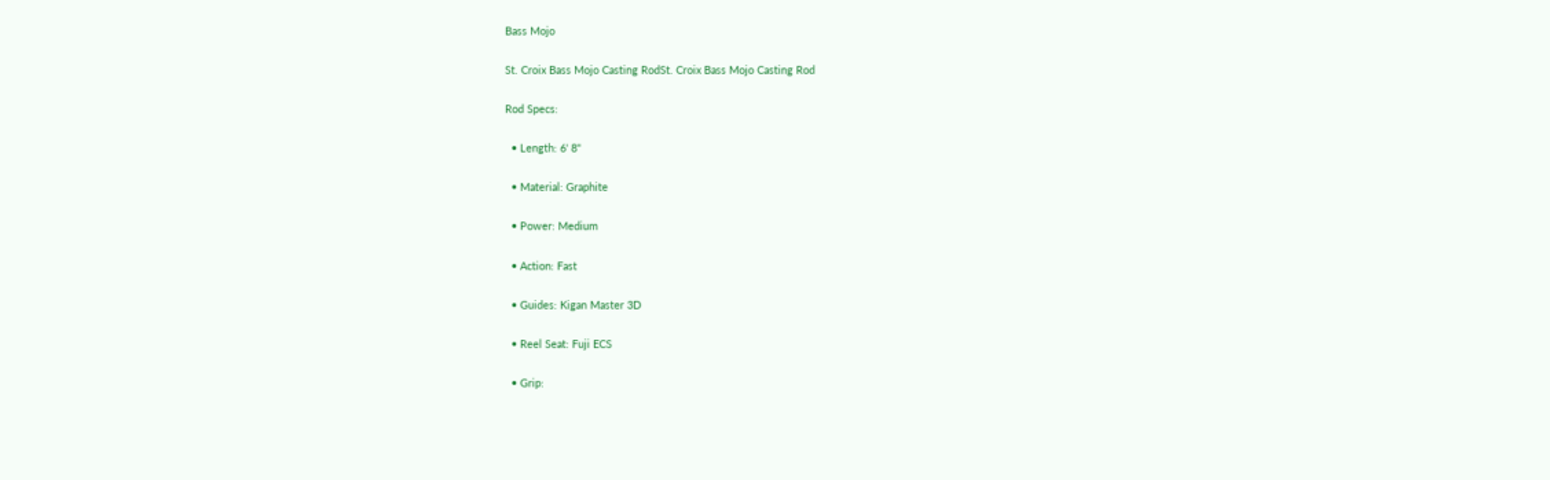Bass Mojo

St. Croix Bass Mojo Casting RodSt. Croix Bass Mojo Casting Rod

Rod Specs:

  • Length: 6' 8"

  • Material: Graphite

  • Power: Medium

  • Action: Fast

  • Guides: Kigan Master 3D

  • Reel Seat: Fuji ECS

  • Grip: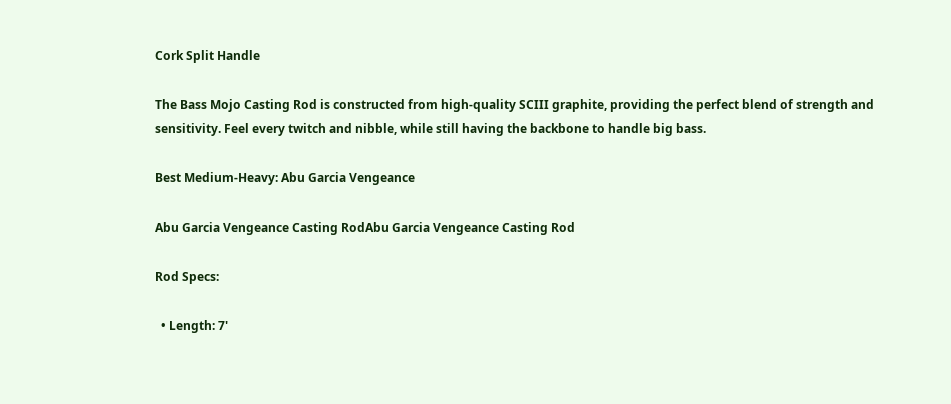Cork Split Handle

The Bass Mojo Casting Rod is constructed from high-quality SCIII graphite, providing the perfect blend of strength and sensitivity. Feel every twitch and nibble, while still having the backbone to handle big bass.

Best Medium-Heavy: Abu Garcia Vengeance

Abu Garcia Vengeance Casting RodAbu Garcia Vengeance Casting Rod

Rod Specs:

  • Length: 7'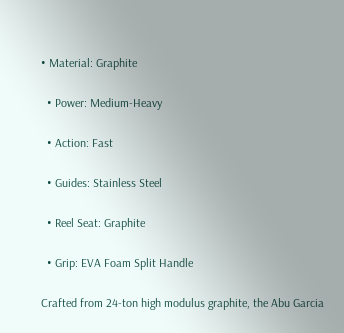• Material: Graphite

  • Power: Medium-Heavy

  • Action: Fast

  • Guides: Stainless Steel

  • Reel Seat: Graphite

  • Grip: EVA Foam Split Handle

Crafted from 24-ton high modulus graphite, the Abu Garcia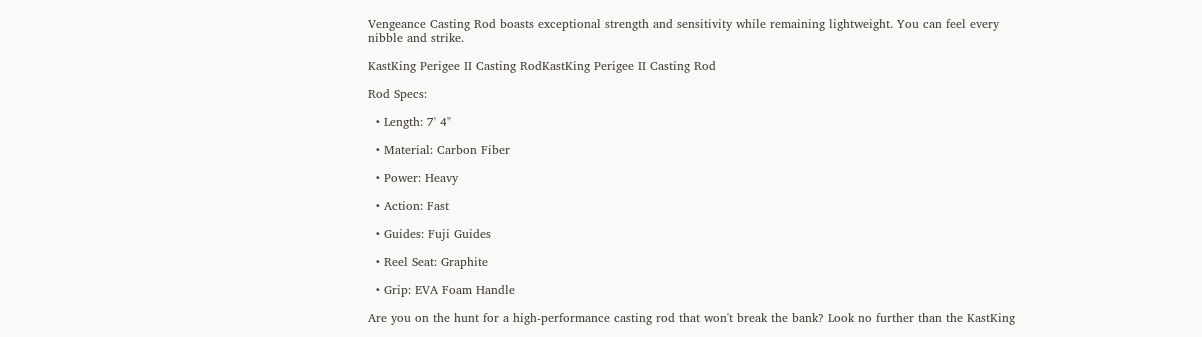Vengeance Casting Rod boasts exceptional strength and sensitivity while remaining lightweight. You can feel every nibble and strike.

KastKing Perigee II Casting RodKastKing Perigee II Casting Rod

Rod Specs:

  • Length: 7' 4"

  • Material: Carbon Fiber

  • Power: Heavy

  • Action: Fast

  • Guides: Fuji Guides

  • Reel Seat: Graphite

  • Grip: EVA Foam Handle

Are you on the hunt for a high-performance casting rod that won't break the bank? Look no further than the KastKing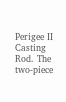Perigee II Casting Rod. The two-piece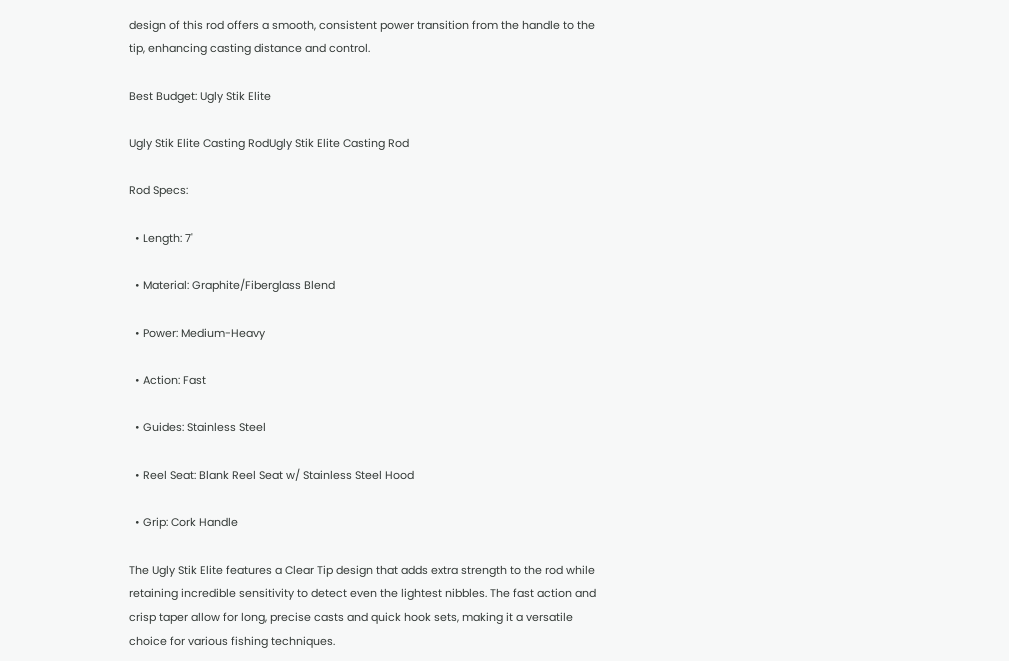design of this rod offers a smooth, consistent power transition from the handle to the tip, enhancing casting distance and control.

Best Budget: Ugly Stik Elite

Ugly Stik Elite Casting RodUgly Stik Elite Casting Rod

Rod Specs:

  • Length: 7'

  • Material: Graphite/Fiberglass Blend

  • Power: Medium-Heavy

  • Action: Fast

  • Guides: Stainless Steel

  • Reel Seat: Blank Reel Seat w/ Stainless Steel Hood

  • Grip: Cork Handle

The Ugly Stik Elite features a Clear Tip design that adds extra strength to the rod while retaining incredible sensitivity to detect even the lightest nibbles. The fast action and crisp taper allow for long, precise casts and quick hook sets, making it a versatile choice for various fishing techniques.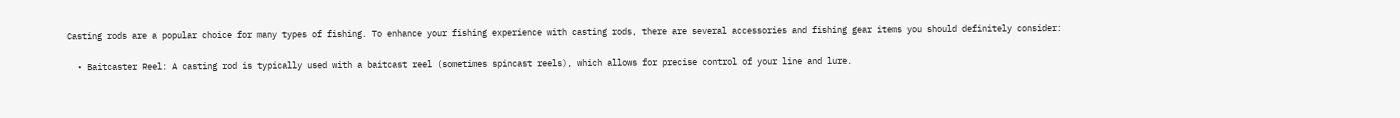Casting rods are a popular choice for many types of fishing. To enhance your fishing experience with casting rods, there are several accessories and fishing gear items you should definitely consider:

  • Baitcaster Reel: A casting rod is typically used with a baitcast reel (sometimes spincast reels), which allows for precise control of your line and lure.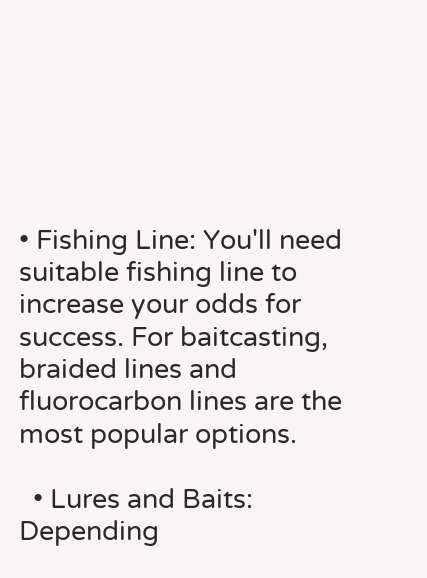• Fishing Line: You'll need suitable fishing line to increase your odds for success. For baitcasting, braided lines and fluorocarbon lines are the most popular options.

  • Lures and Baits: Depending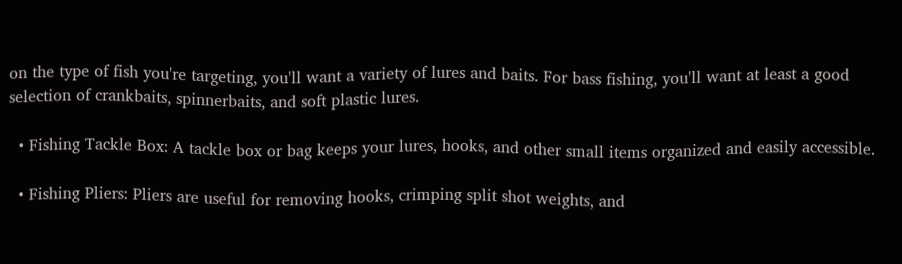on the type of fish you're targeting, you'll want a variety of lures and baits. For bass fishing, you'll want at least a good selection of crankbaits, spinnerbaits, and soft plastic lures.

  • Fishing Tackle Box: A tackle box or bag keeps your lures, hooks, and other small items organized and easily accessible.

  • Fishing Pliers: Pliers are useful for removing hooks, crimping split shot weights, and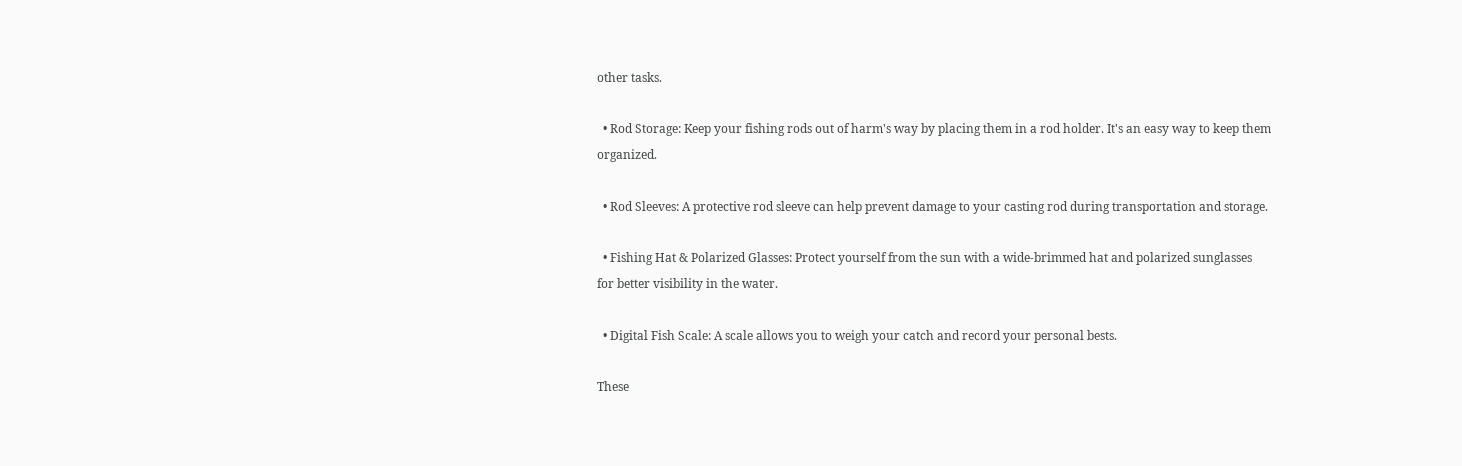other tasks.

  • Rod Storage: Keep your fishing rods out of harm's way by placing them in a rod holder. It's an easy way to keep them organized.

  • Rod Sleeves: A protective rod sleeve can help prevent damage to your casting rod during transportation and storage.

  • Fishing Hat & Polarized Glasses: Protect yourself from the sun with a wide-brimmed hat and polarized sunglasses for better visibility in the water.

  • Digital Fish Scale: A scale allows you to weigh your catch and record your personal bests.

These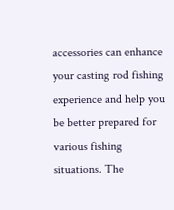accessories can enhance your casting rod fishing experience and help you be better prepared for various fishing situations. The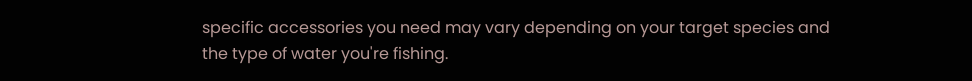specific accessories you need may vary depending on your target species and the type of water you're fishing.